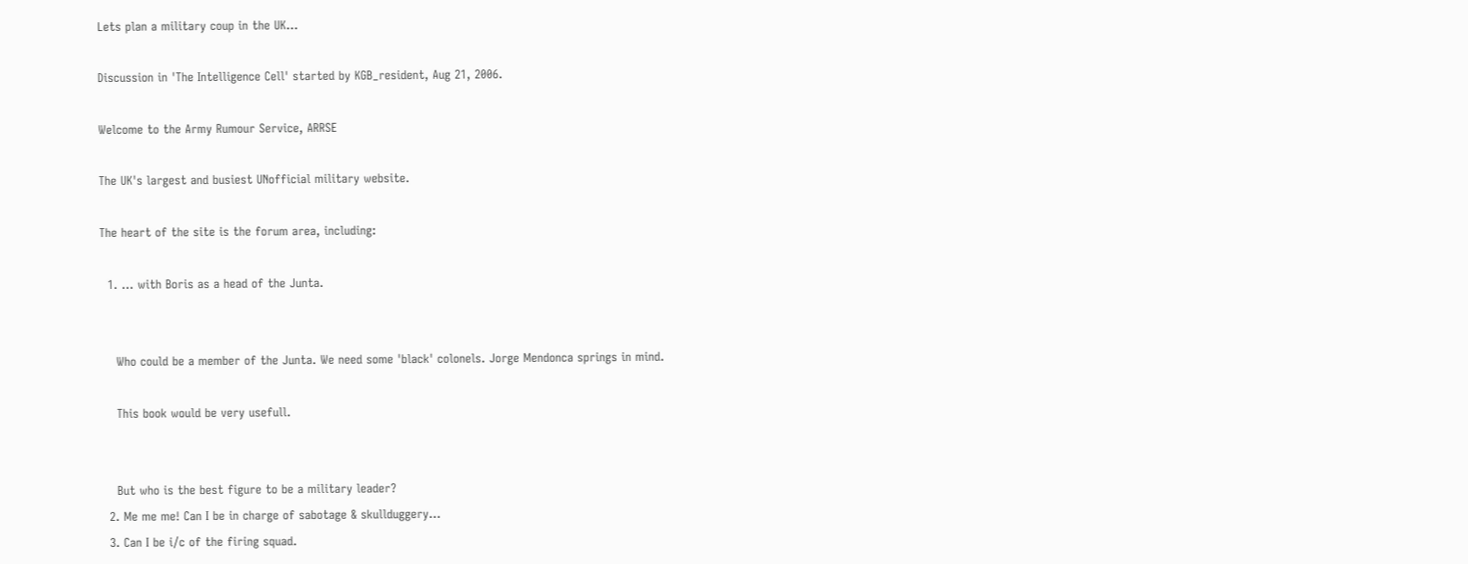Lets plan a military coup in the UK...

Discussion in 'The Intelligence Cell' started by KGB_resident, Aug 21, 2006.

Welcome to the Army Rumour Service, ARRSE

The UK's largest and busiest UNofficial military website.

The heart of the site is the forum area, including:

  1. ... with Boris as a head of the Junta.


    Who could be a member of the Junta. We need some 'black' colonels. Jorge Mendonca springs in mind.

    This book would be very usefull.


    But who is the best figure to be a military leader?
  2. Me me me! Can I be in charge of sabotage & skullduggery...
  3. Can I be i/c of the firing squad.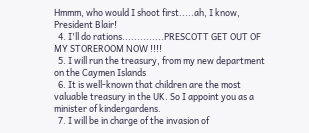Hmmm, who would I shoot first.....ah, I know, President Blair!
  4. I'll do rations..............PRESCOTT GET OUT OF MY STOREROOM NOW !!!!
  5. I will run the treasury, from my new department on the Caymen Islands
  6. It is well-known that children are the most valuable treasury in the UK. So I appoint you as a minister of kindergardens.
  7. I will be in charge of the invasion of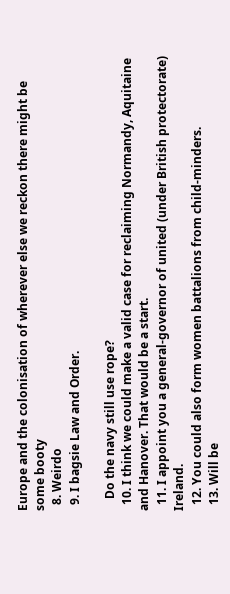Europe and the colonisation of wherever else we reckon there might be some booty
  8. Weirdo
  9. I bagsie Law and Order.

    Do the navy still use rope?
  10. I think we could make a valid case for reclaiming Normandy, Aquitaine and Hanover. That would be a start.
  11. I appoint you a general-governor of united (under British protectorate) Ireland.
  12. You could also form women battalions from child-minders.
  13. Will be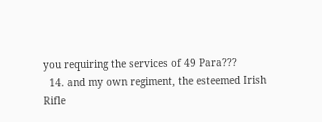you requiring the services of 49 Para???
  14. and my own regiment, the esteemed Irish Rifle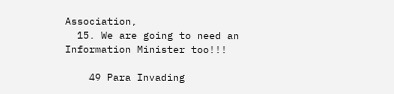Association,
  15. We are going to need an Information Minister too!!!

    49 Para Invading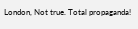London, Not true. Total propaganda!